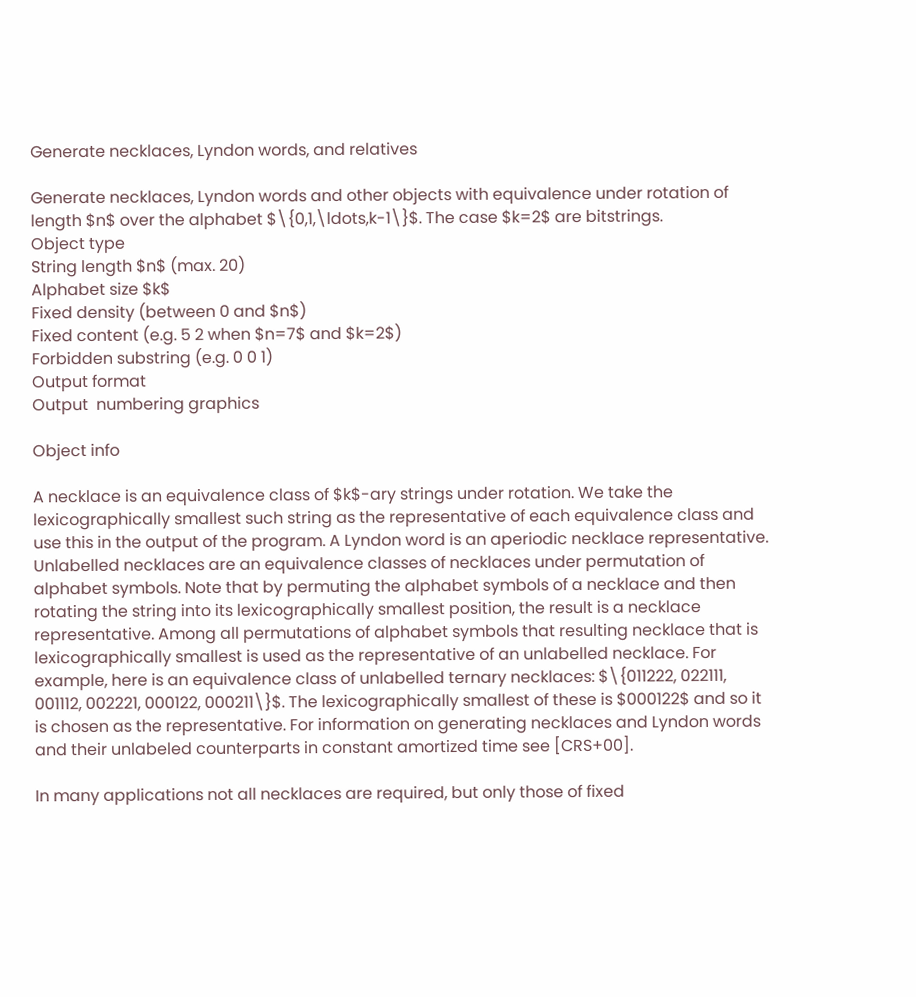Generate necklaces, Lyndon words, and relatives

Generate necklaces, Lyndon words and other objects with equivalence under rotation of length $n$ over the alphabet $\{0,1,\ldots,k-1\}$. The case $k=2$ are bitstrings.
Object type
String length $n$ (max. 20)
Alphabet size $k$
Fixed density (between 0 and $n$)
Fixed content (e.g. 5 2 when $n=7$ and $k=2$)
Forbidden substring (e.g. 0 0 1)
Output format
Output  numbering graphics

Object info

A necklace is an equivalence class of $k$-ary strings under rotation. We take the lexicographically smallest such string as the representative of each equivalence class and use this in the output of the program. A Lyndon word is an aperiodic necklace representative. Unlabelled necklaces are an equivalence classes of necklaces under permutation of alphabet symbols. Note that by permuting the alphabet symbols of a necklace and then rotating the string into its lexicographically smallest position, the result is a necklace representative. Among all permutations of alphabet symbols that resulting necklace that is lexicographically smallest is used as the representative of an unlabelled necklace. For example, here is an equivalence class of unlabelled ternary necklaces: $\{011222, 022111, 001112, 002221, 000122, 000211\}$. The lexicographically smallest of these is $000122$ and so it is chosen as the representative. For information on generating necklaces and Lyndon words and their unlabeled counterparts in constant amortized time see [CRS+00].

In many applications not all necklaces are required, but only those of fixed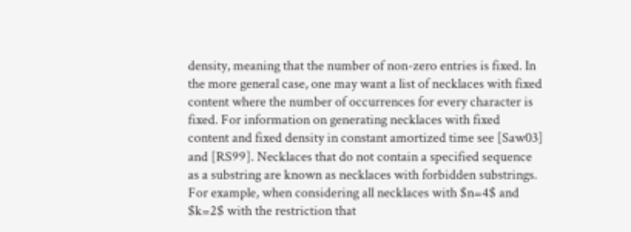density, meaning that the number of non-zero entries is fixed. In the more general case, one may want a list of necklaces with fixed content where the number of occurrences for every character is fixed. For information on generating necklaces with fixed content and fixed density in constant amortized time see [Saw03] and [RS99]. Necklaces that do not contain a specified sequence as a substring are known as necklaces with forbidden substrings. For example, when considering all necklaces with $n=4$ and $k=2$ with the restriction that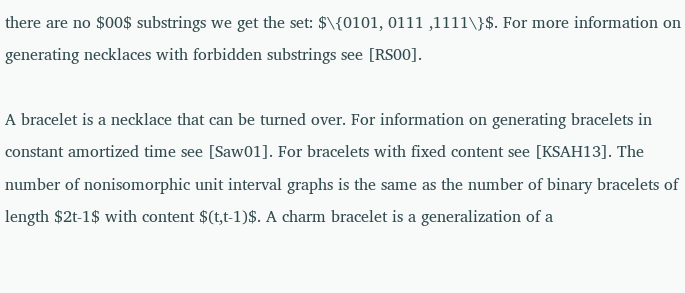there are no $00$ substrings we get the set: $\{0101, 0111 ,1111\}$. For more information on generating necklaces with forbidden substrings see [RS00].

A bracelet is a necklace that can be turned over. For information on generating bracelets in constant amortized time see [Saw01]. For bracelets with fixed content see [KSAH13]. The number of nonisomorphic unit interval graphs is the same as the number of binary bracelets of length $2t-1$ with content $(t,t-1)$. A charm bracelet is a generalization of a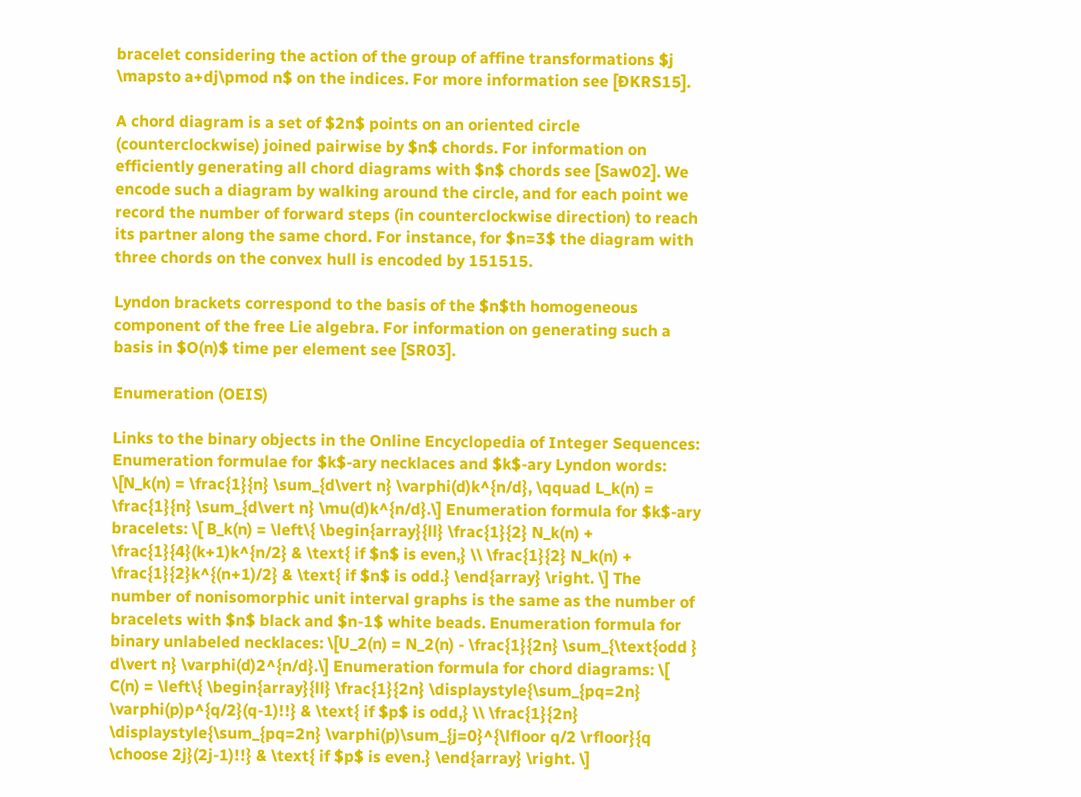bracelet considering the action of the group of affine transformations $j \mapsto a+dj\pmod n$ on the indices. For more information see [ĐKRS15].

A chord diagram is a set of $2n$ points on an oriented circle (counterclockwise) joined pairwise by $n$ chords. For information on efficiently generating all chord diagrams with $n$ chords see [Saw02]. We encode such a diagram by walking around the circle, and for each point we record the number of forward steps (in counterclockwise direction) to reach its partner along the same chord. For instance, for $n=3$ the diagram with three chords on the convex hull is encoded by 151515.

Lyndon brackets correspond to the basis of the $n$th homogeneous component of the free Lie algebra. For information on generating such a basis in $O(n)$ time per element see [SR03].

Enumeration (OEIS)

Links to the binary objects in the Online Encyclopedia of Integer Sequences: Enumeration formulae for $k$-ary necklaces and $k$-ary Lyndon words: \[N_k(n) = \frac{1}{n} \sum_{d\vert n} \varphi(d)k^{n/d}, \qquad L_k(n) = \frac{1}{n} \sum_{d\vert n} \mu(d)k^{n/d}.\] Enumeration formula for $k$-ary bracelets: \[ B_k(n) = \left\{ \begin{array}{ll} \frac{1}{2} N_k(n) + \frac{1}{4}(k+1)k^{n/2} & \text{ if $n$ is even,} \\ \frac{1}{2} N_k(n) + \frac{1}{2}k^{(n+1)/2} & \text{ if $n$ is odd.} \end{array} \right. \] The number of nonisomorphic unit interval graphs is the same as the number of bracelets with $n$ black and $n-1$ white beads. Enumeration formula for binary unlabeled necklaces: \[U_2(n) = N_2(n) - \frac{1}{2n} \sum_{\text{odd } d\vert n} \varphi(d)2^{n/d}.\] Enumeration formula for chord diagrams: \[ C(n) = \left\{ \begin{array}{ll} \frac{1}{2n} \displaystyle{\sum_{pq=2n} \varphi(p)p^{q/2}(q-1)!!} & \text{ if $p$ is odd,} \\ \frac{1}{2n} \displaystyle{\sum_{pq=2n} \varphi(p)\sum_{j=0}^{\lfloor q/2 \rfloor}{q \choose 2j}(2j-1)!!} & \text{ if $p$ is even.} \end{array} \right. \]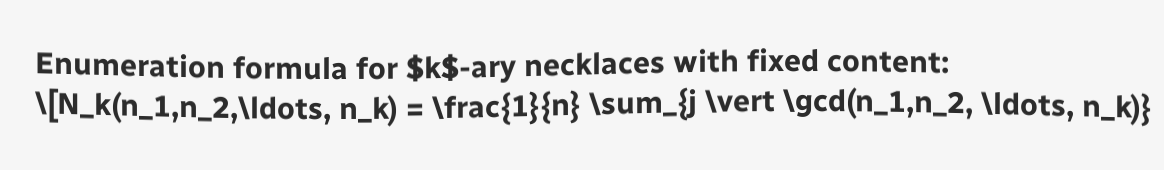Enumeration formula for $k$-ary necklaces with fixed content: \[N_k(n_1,n_2,\ldots, n_k) = \frac{1}{n} \sum_{j \vert \gcd(n_1,n_2, \ldots, n_k)}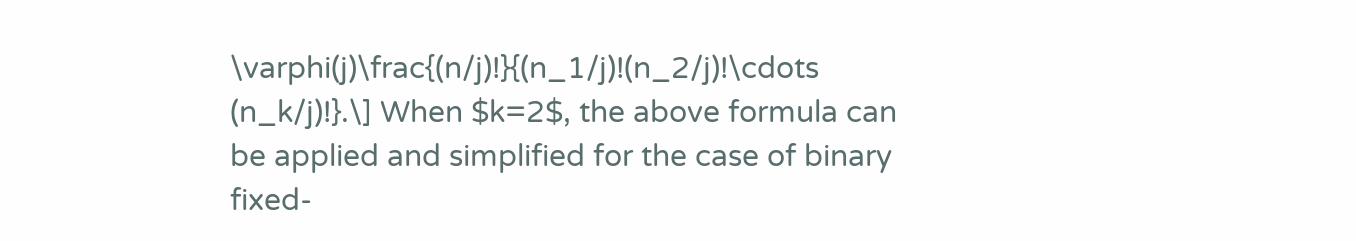\varphi(j)\frac{(n/j)!}{(n_1/j)!(n_2/j)!\cdots (n_k/j)!}.\] When $k=2$, the above formula can be applied and simplified for the case of binary fixed-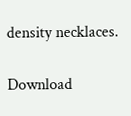density necklaces.

Download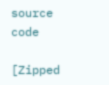source code

[Zipped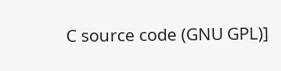C source code (GNU GPL)]